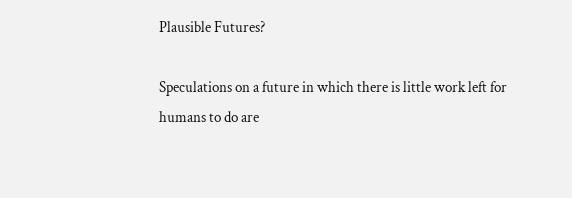Plausible Futures?

Speculations on a future in which there is little work left for humans to do are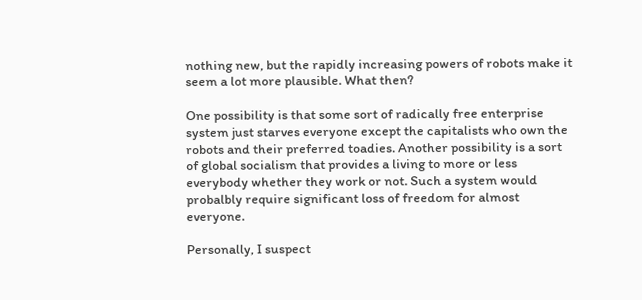nothing new, but the rapidly increasing powers of robots make it seem a lot more plausible. What then?

One possibility is that some sort of radically free enterprise system just starves everyone except the capitalists who own the robots and their preferred toadies. Another possibility is a sort of global socialism that provides a living to more or less everybody whether they work or not. Such a system would probalbly require significant loss of freedom for almost everyone.

Personally, I suspect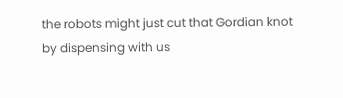the robots might just cut that Gordian knot by dispensing with us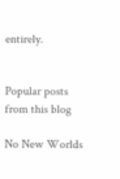entirely.


Popular posts from this blog

No New Worlds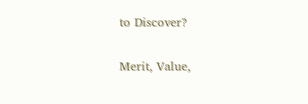to Discover?

Merit, Value,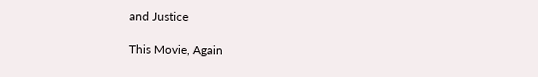and Justice

This Movie, Again